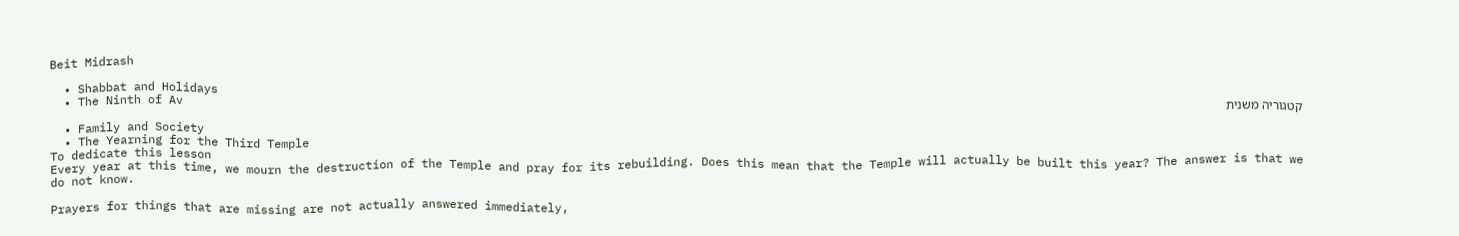Beit Midrash

  • Shabbat and Holidays
  • The Ninth of Av
קטגוריה משנית
  • Family and Society
  • The Yearning for the Third Temple
To dedicate this lesson
Every year at this time, we mourn the destruction of the Temple and pray for its rebuilding. Does this mean that the Temple will actually be built this year? The answer is that we do not know.

Prayers for things that are missing are not actually answered immediately,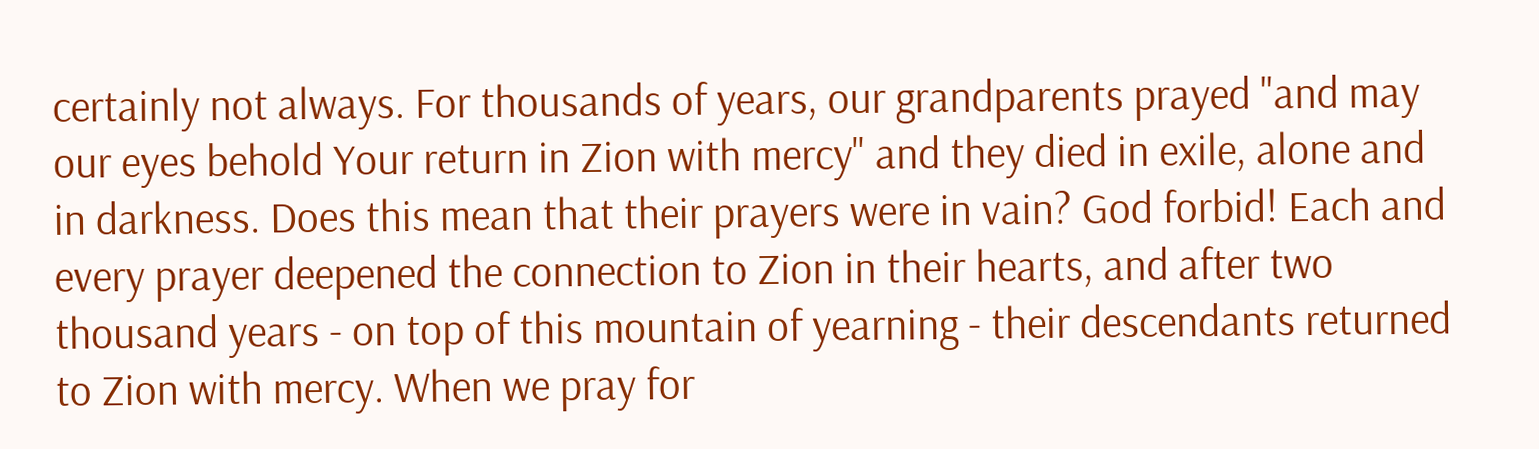certainly not always. For thousands of years, our grandparents prayed "and may our eyes behold Your return in Zion with mercy" and they died in exile, alone and in darkness. Does this mean that their prayers were in vain? God forbid! Each and every prayer deepened the connection to Zion in their hearts, and after two thousand years - on top of this mountain of yearning - their descendants returned to Zion with mercy. When we pray for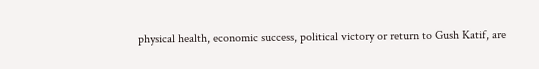physical health, economic success, political victory or return to Gush Katif, are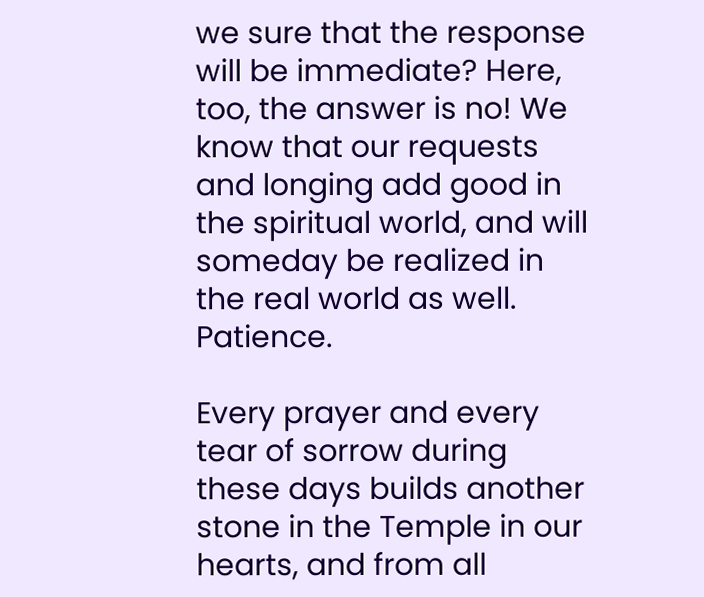we sure that the response will be immediate? Here, too, the answer is no! We know that our requests and longing add good in the spiritual world, and will someday be realized in the real world as well. Patience.

Every prayer and every tear of sorrow during these days builds another stone in the Temple in our hearts, and from all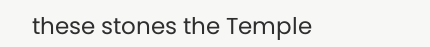these stones the Temple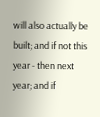will also actually be built; and if not this year - then next year; and if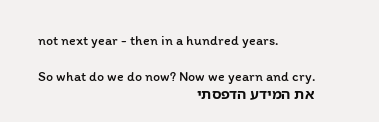not next year - then in a hundred years.

So what do we do now? Now we yearn and cry.
את המידע הדפסתי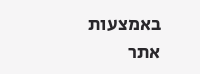באמצעות אתר